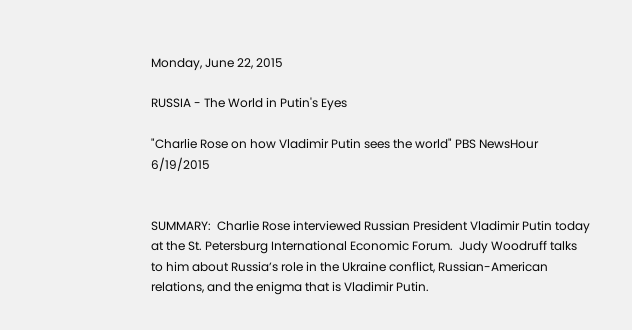Monday, June 22, 2015

RUSSIA - The World in Putin's Eyes

"Charlie Rose on how Vladimir Putin sees the world" PBS NewsHour 6/19/2015


SUMMARY:  Charlie Rose interviewed Russian President Vladimir Putin today at the St. Petersburg International Economic Forum.  Judy Woodruff talks to him about Russia’s role in the Ukraine conflict, Russian-American relations, and the enigma that is Vladimir Putin.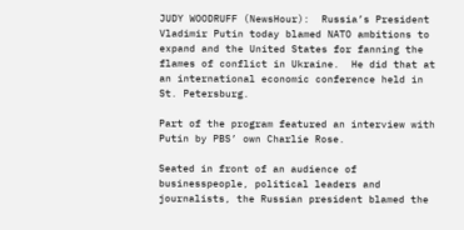JUDY WOODRUFF (NewsHour):  Russia’s President Vladimir Putin today blamed NATO ambitions to expand and the United States for fanning the flames of conflict in Ukraine.  He did that at an international economic conference held in St. Petersburg.

Part of the program featured an interview with Putin by PBS’ own Charlie Rose.

Seated in front of an audience of businesspeople, political leaders and journalists, the Russian president blamed the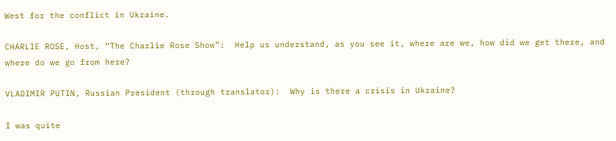West for the conflict in Ukraine.

CHARLIE ROSE, Host, “The Charlie Rose Show”:  Help us understand, as you see it, where are we, how did we get there, and where do we go from here?

VLADIMIR PUTIN, Russian President (through translator):  Why is there a crisis in Ukraine?

I was quite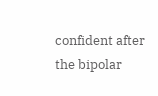confident after the bipolar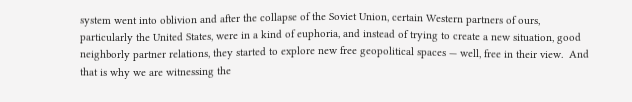system went into oblivion and after the collapse of the Soviet Union, certain Western partners of ours, particularly the United States, were in a kind of euphoria, and instead of trying to create a new situation, good neighborly partner relations, they started to explore new free geopolitical spaces — well, free in their view.  And that is why we are witnessing the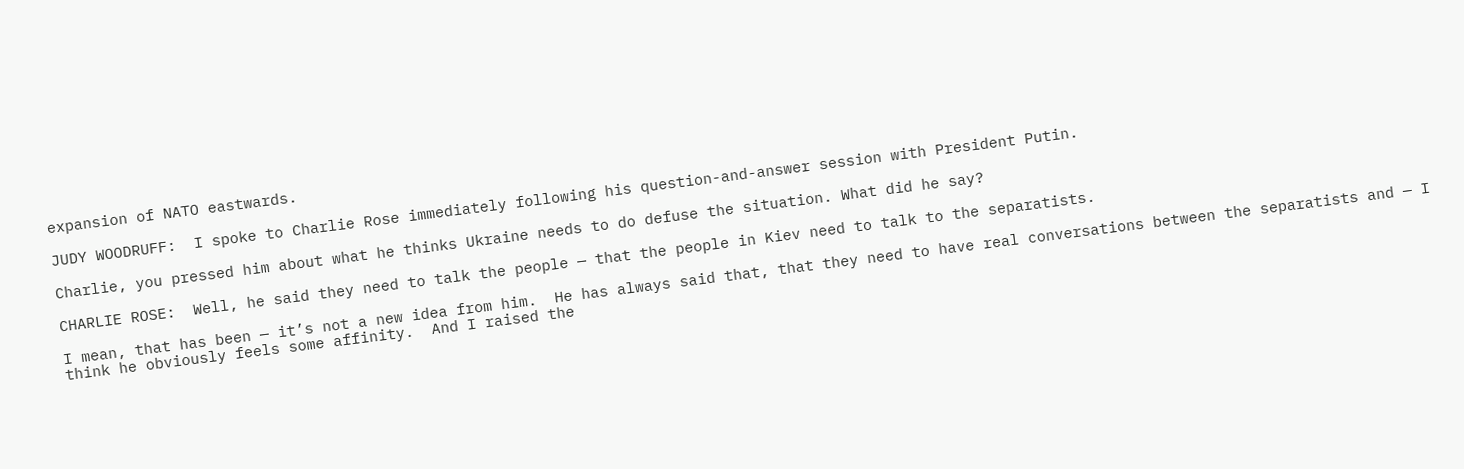expansion of NATO eastwards.

JUDY WOODRUFF:  I spoke to Charlie Rose immediately following his question-and-answer session with President Putin.

Charlie, you pressed him about what he thinks Ukraine needs to do defuse the situation. What did he say?

CHARLIE ROSE:  Well, he said they need to talk the people — that the people in Kiev need to talk to the separatists.

I mean, that has been — it’s not a new idea from him.  He has always said that, that they need to have real conversations between the separatists and — I think he obviously feels some affinity.  And I raised the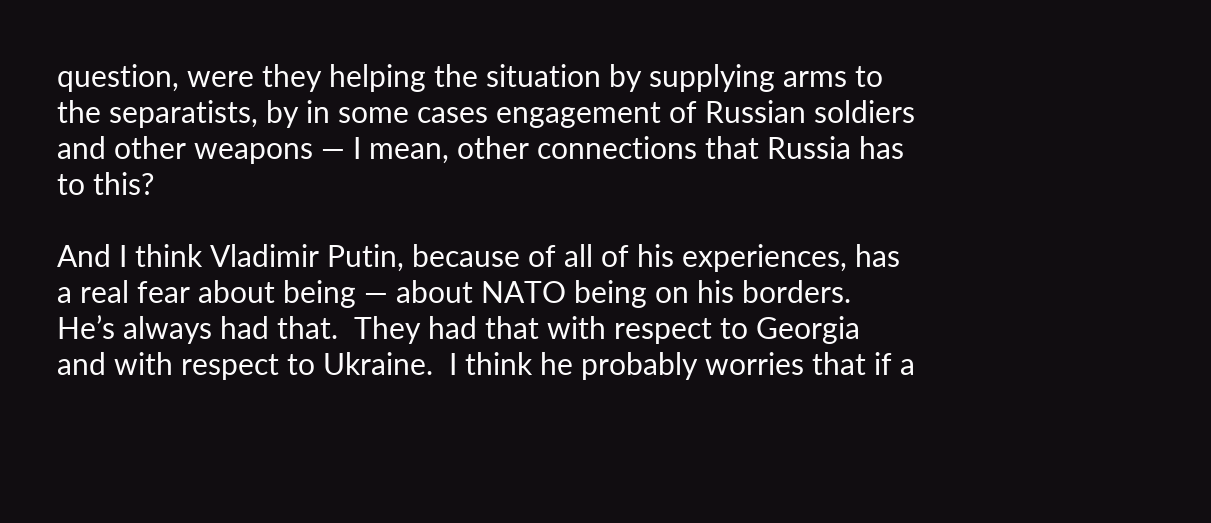question, were they helping the situation by supplying arms to the separatists, by in some cases engagement of Russian soldiers and other weapons — I mean, other connections that Russia has to this?

And I think Vladimir Putin, because of all of his experiences, has a real fear about being — about NATO being on his borders.  He’s always had that.  They had that with respect to Georgia and with respect to Ukraine.  I think he probably worries that if a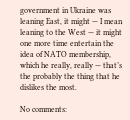government in Ukraine was leaning East, it might — I mean leaning to the West — it might one more time entertain the idea of NATO membership, which he really, really — that’s the probably the thing that he dislikes the most.

No comments: